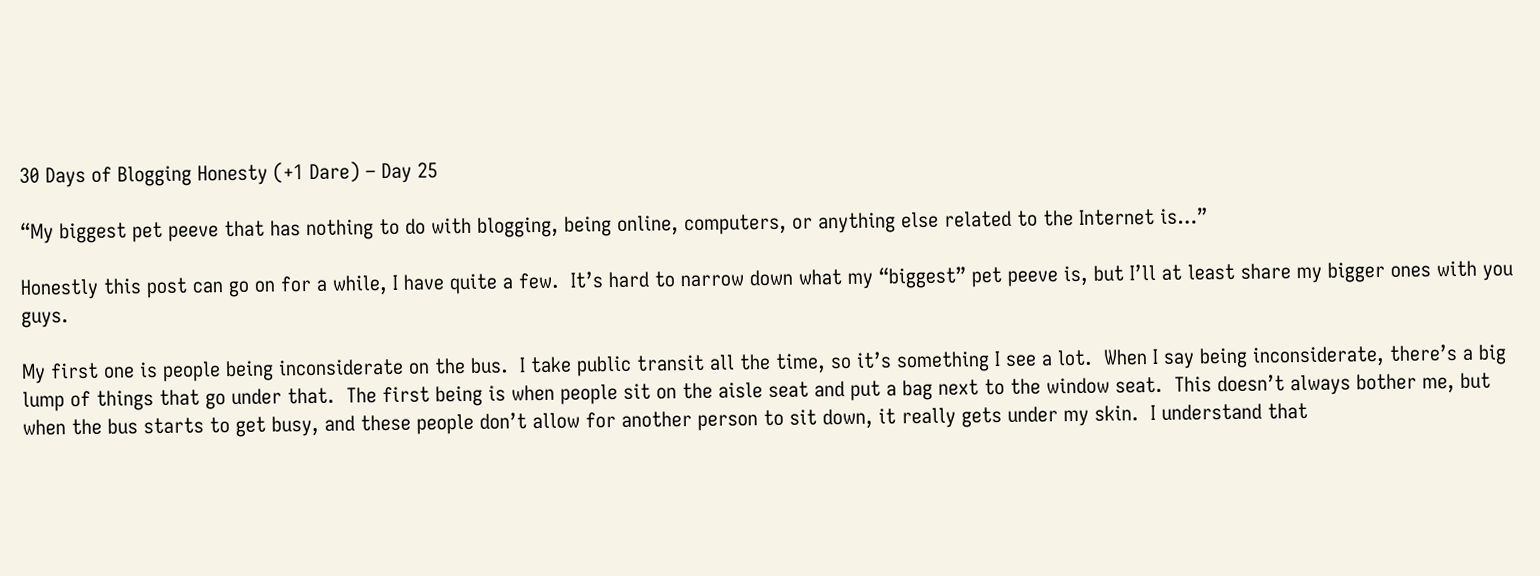30 Days of Blogging Honesty (+1 Dare) – Day 25

“My biggest pet peeve that has nothing to do with blogging, being online, computers, or anything else related to the Internet is…”

Honestly this post can go on for a while, I have quite a few.  It’s hard to narrow down what my “biggest” pet peeve is, but I’ll at least share my bigger ones with you guys.

My first one is people being inconsiderate on the bus.  I take public transit all the time, so it’s something I see a lot.  When I say being inconsiderate, there’s a big lump of things that go under that.  The first being is when people sit on the aisle seat and put a bag next to the window seat.  This doesn’t always bother me, but when the bus starts to get busy, and these people don’t allow for another person to sit down, it really gets under my skin.  I understand that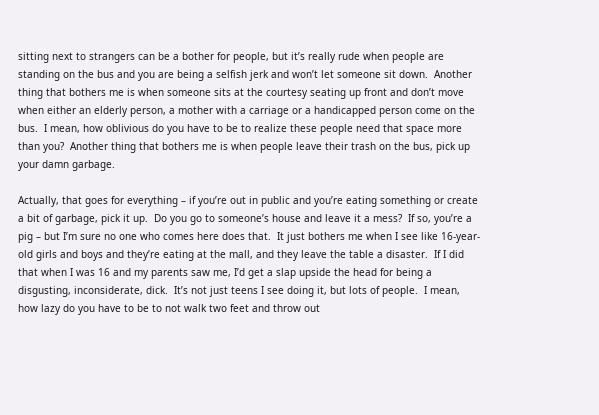sitting next to strangers can be a bother for people, but it’s really rude when people are standing on the bus and you are being a selfish jerk and won’t let someone sit down.  Another thing that bothers me is when someone sits at the courtesy seating up front and don’t move when either an elderly person, a mother with a carriage or a handicapped person come on the bus.  I mean, how oblivious do you have to be to realize these people need that space more than you?  Another thing that bothers me is when people leave their trash on the bus, pick up your damn garbage.

Actually, that goes for everything – if you’re out in public and you’re eating something or create a bit of garbage, pick it up.  Do you go to someone’s house and leave it a mess?  If so, you’re a pig – but I’m sure no one who comes here does that.  It just bothers me when I see like 16-year-old girls and boys and they’re eating at the mall, and they leave the table a disaster.  If I did that when I was 16 and my parents saw me, I’d get a slap upside the head for being a disgusting, inconsiderate, dick.  It’s not just teens I see doing it, but lots of people.  I mean, how lazy do you have to be to not walk two feet and throw out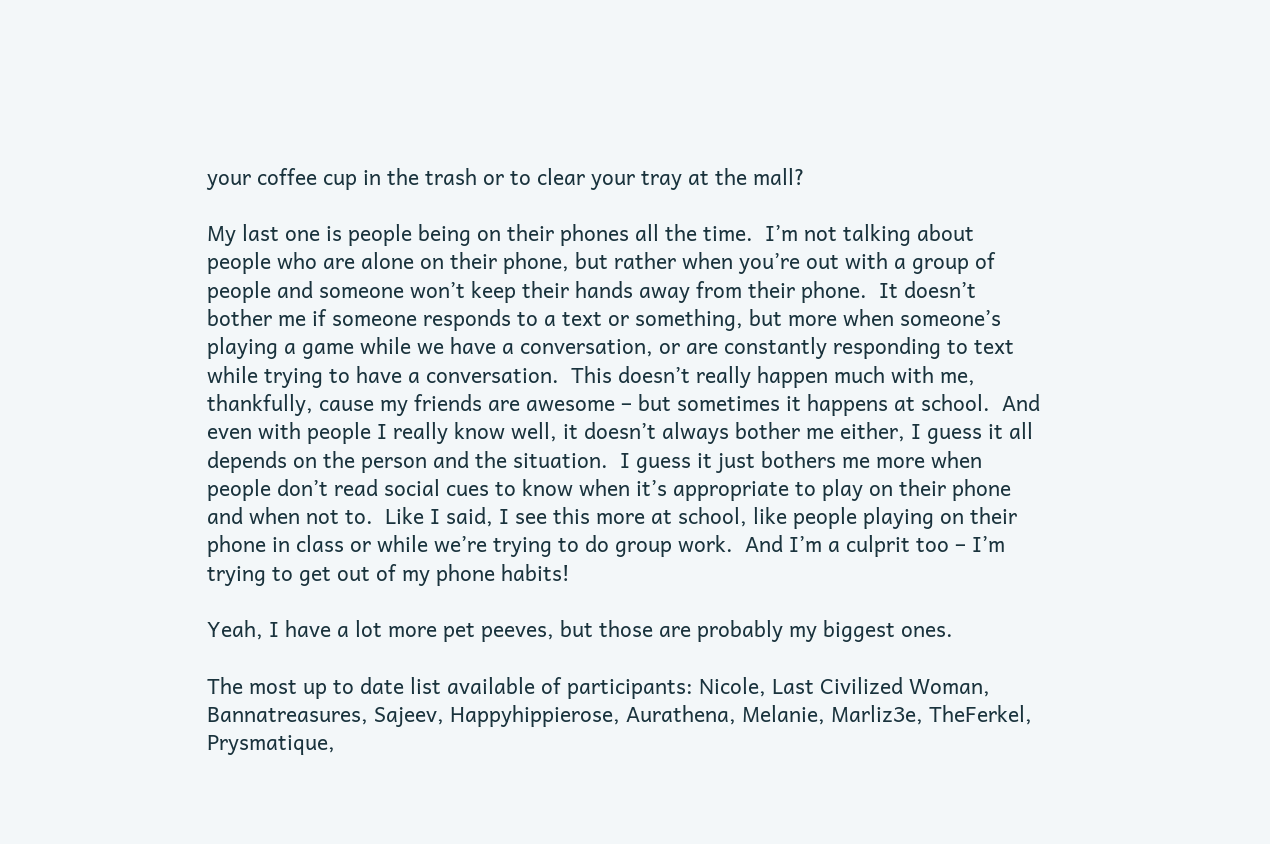your coffee cup in the trash or to clear your tray at the mall?

My last one is people being on their phones all the time.  I’m not talking about people who are alone on their phone, but rather when you’re out with a group of people and someone won’t keep their hands away from their phone.  It doesn’t bother me if someone responds to a text or something, but more when someone’s playing a game while we have a conversation, or are constantly responding to text while trying to have a conversation.  This doesn’t really happen much with me, thankfully, cause my friends are awesome – but sometimes it happens at school.  And even with people I really know well, it doesn’t always bother me either, I guess it all depends on the person and the situation.  I guess it just bothers me more when people don’t read social cues to know when it’s appropriate to play on their phone and when not to.  Like I said, I see this more at school, like people playing on their phone in class or while we’re trying to do group work.  And I’m a culprit too – I’m trying to get out of my phone habits!

Yeah, I have a lot more pet peeves, but those are probably my biggest ones.

The most up to date list available of participants: Nicole, Last Civilized Woman, Bannatreasures, Sajeev, Happyhippierose, Aurathena, Melanie, Marliz3e, TheFerkel, Prysmatique,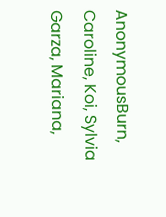AnonymousBurn, Caroline, Koi, Sylvia Garza, Mariana,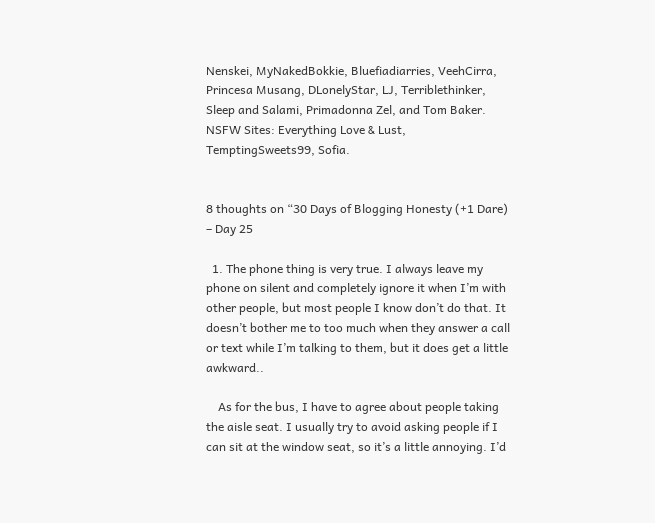Nenskei, MyNakedBokkie, Bluefiadiarries, VeehCirra, Princesa Musang, DLonelyStar, LJ, Terriblethinker, Sleep and Salami, Primadonna Zel, and Tom Baker. NSFW Sites: Everything Love & Lust, TemptingSweets99, Sofia.


8 thoughts on “30 Days of Blogging Honesty (+1 Dare) – Day 25

  1. The phone thing is very true. I always leave my phone on silent and completely ignore it when I’m with other people, but most people I know don’t do that. It doesn’t bother me to too much when they answer a call or text while I’m talking to them, but it does get a little awkward..

    As for the bus, I have to agree about people taking the aisle seat. I usually try to avoid asking people if I can sit at the window seat, so it’s a little annoying. I’d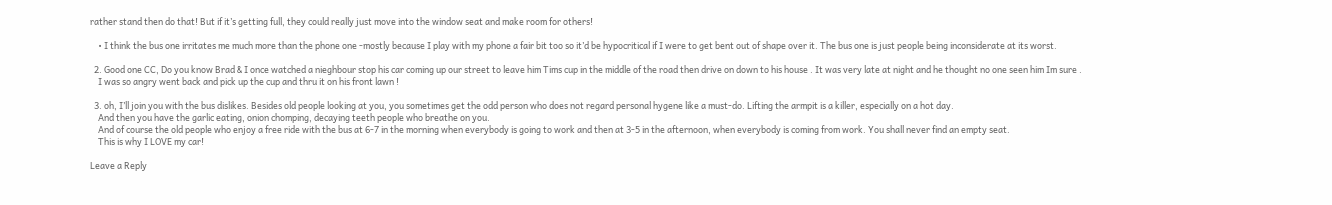rather stand then do that! But if it’s getting full, they could really just move into the window seat and make room for others!

    • I think the bus one irritates me much more than the phone one -mostly because I play with my phone a fair bit too so it’d be hypocritical if I were to get bent out of shape over it. The bus one is just people being inconsiderate at its worst.

  2. Good one CC, Do you know Brad & I once watched a nieghbour stop his car coming up our street to leave him Tims cup in the middle of the road then drive on down to his house . It was very late at night and he thought no one seen him Im sure .
    I was so angry went back and pick up the cup and thru it on his front lawn !

  3. oh, I’ll join you with the bus dislikes. Besides old people looking at you, you sometimes get the odd person who does not regard personal hygene like a must-do. Lifting the armpit is a killer, especially on a hot day.
    And then you have the garlic eating, onion chomping, decaying teeth people who breathe on you.
    And of course the old people who enjoy a free ride with the bus at 6-7 in the morning when everybody is going to work and then at 3-5 in the afternoon, when everybody is coming from work. You shall never find an empty seat.
    This is why I LOVE my car!

Leave a Reply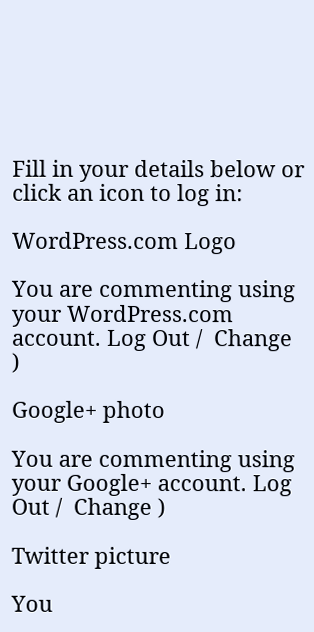Fill in your details below or click an icon to log in:

WordPress.com Logo

You are commenting using your WordPress.com account. Log Out /  Change )

Google+ photo

You are commenting using your Google+ account. Log Out /  Change )

Twitter picture

You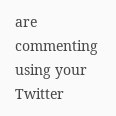are commenting using your Twitter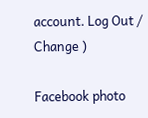account. Log Out /  Change )

Facebook photo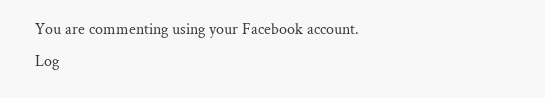You are commenting using your Facebook account. Log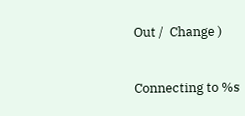Out /  Change )


Connecting to %s